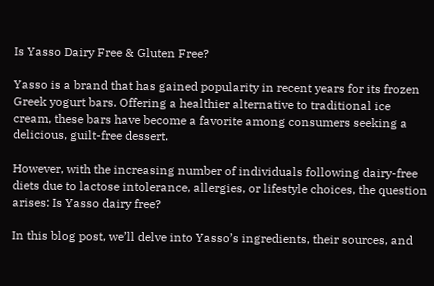Is Yasso Dairy Free & Gluten Free?

Yasso is a brand that has gained popularity in recent years for its frozen Greek yogurt bars. Offering a healthier alternative to traditional ice cream, these bars have become a favorite among consumers seeking a delicious, guilt-free dessert.

However, with the increasing number of individuals following dairy-free diets due to lactose intolerance, allergies, or lifestyle choices, the question arises: Is Yasso dairy free?

In this blog post, we’ll delve into Yasso’s ingredients, their sources, and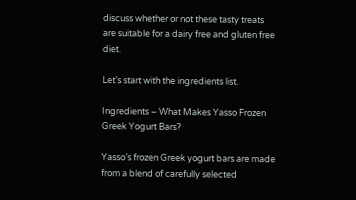discuss whether or not these tasty treats are suitable for a dairy free and gluten free diet.

Let’s start with the ingredients list.

Ingredients – What Makes Yasso Frozen Greek Yogurt Bars?

Yasso’s frozen Greek yogurt bars are made from a blend of carefully selected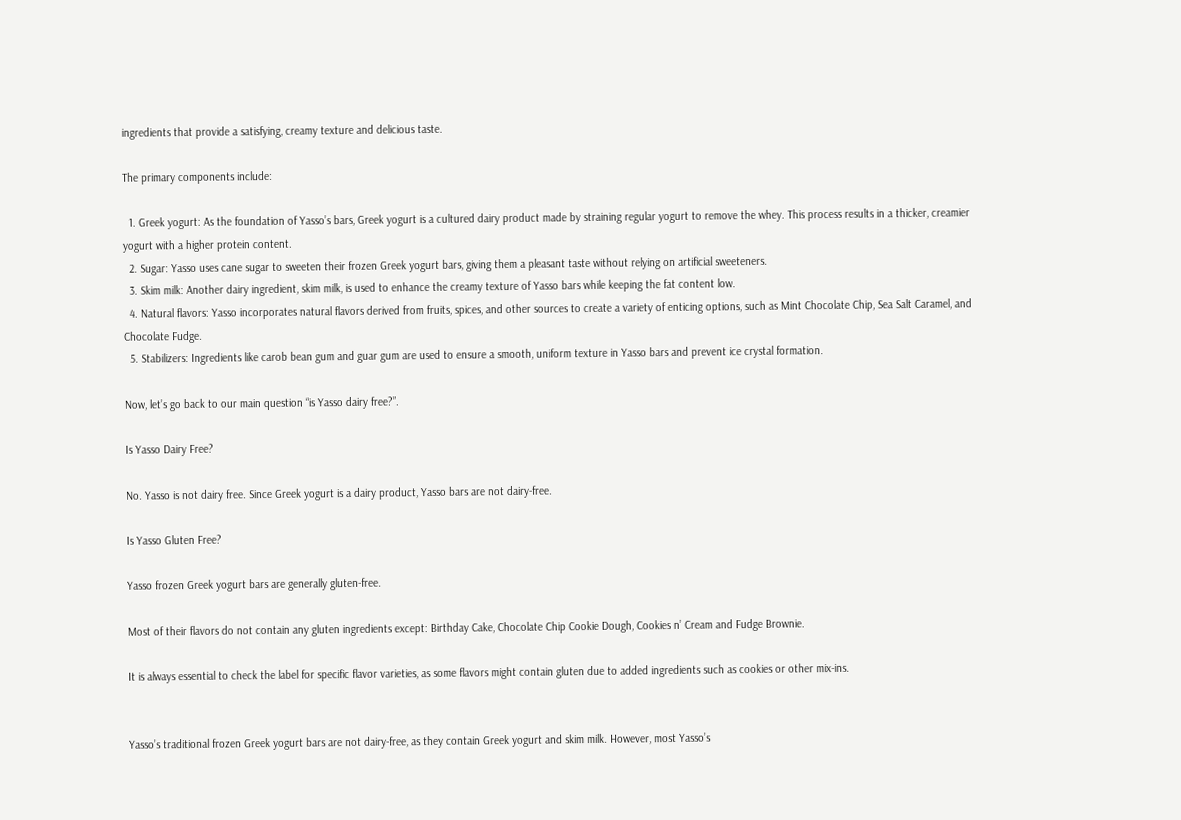ingredients that provide a satisfying, creamy texture and delicious taste.

The primary components include:

  1. Greek yogurt: As the foundation of Yasso’s bars, Greek yogurt is a cultured dairy product made by straining regular yogurt to remove the whey. This process results in a thicker, creamier yogurt with a higher protein content.
  2. Sugar: Yasso uses cane sugar to sweeten their frozen Greek yogurt bars, giving them a pleasant taste without relying on artificial sweeteners.
  3. Skim milk: Another dairy ingredient, skim milk, is used to enhance the creamy texture of Yasso bars while keeping the fat content low.
  4. Natural flavors: Yasso incorporates natural flavors derived from fruits, spices, and other sources to create a variety of enticing options, such as Mint Chocolate Chip, Sea Salt Caramel, and Chocolate Fudge.
  5. Stabilizers: Ingredients like carob bean gum and guar gum are used to ensure a smooth, uniform texture in Yasso bars and prevent ice crystal formation.

Now, let’s go back to our main question “is Yasso dairy free?”.

Is Yasso Dairy Free?

No. Yasso is not dairy free. Since Greek yogurt is a dairy product, Yasso bars are not dairy-free.

Is Yasso Gluten Free?

Yasso frozen Greek yogurt bars are generally gluten-free.

Most of their flavors do not contain any gluten ingredients except: Birthday Cake, Chocolate Chip Cookie Dough, Cookies n’ Cream and Fudge Brownie.

It is always essential to check the label for specific flavor varieties, as some flavors might contain gluten due to added ingredients such as cookies or other mix-ins.


Yasso’s traditional frozen Greek yogurt bars are not dairy-free, as they contain Greek yogurt and skim milk. However, most Yasso’s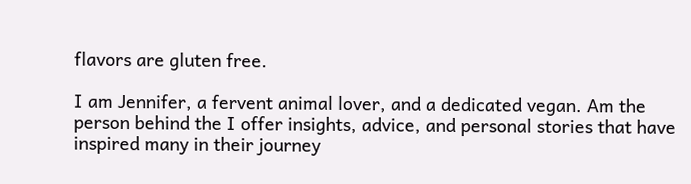flavors are gluten free.

I am Jennifer, a fervent animal lover, and a dedicated vegan. Am the person behind the I offer insights, advice, and personal stories that have inspired many in their journey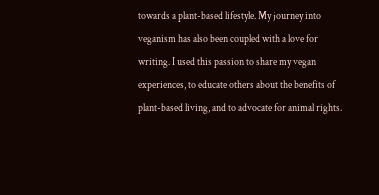towards a plant-based lifestyle. My journey into veganism has also been coupled with a love for writing. I used this passion to share my vegan experiences, to educate others about the benefits of plant-based living, and to advocate for animal rights.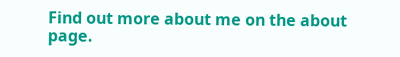Find out more about me on the about page.